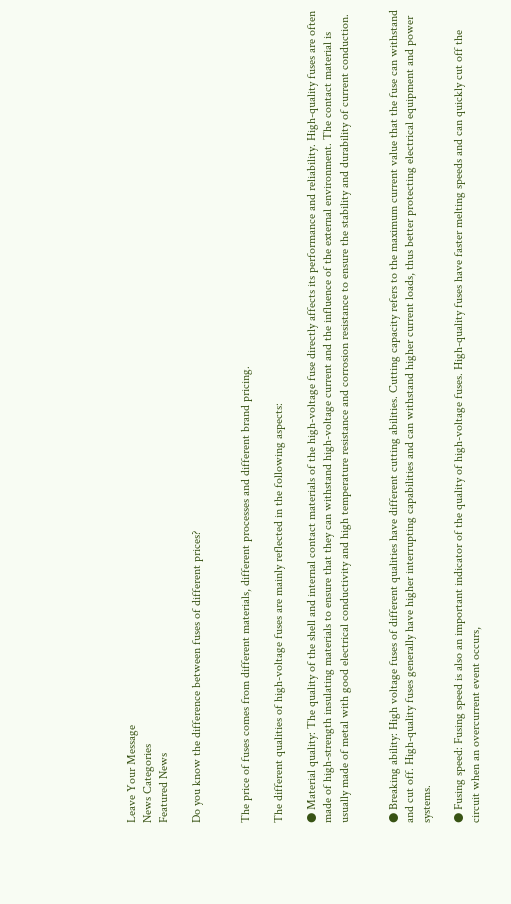Leave Your Message
News Categories
Featured News

Do you know the difference between fuses of different prices?


The price of fuses comes from different materials, different processes and different brand pricing.

The different qualities of high-voltage fuses are mainly reflected in the following aspects:

● Material quality: The quality of the shell and internal contact materials of the high-voltage fuse directly affects its performance and reliability. High-quality fuses are often made of high-strength insulating materials to ensure that they can withstand high-voltage current and the influence of the external environment. The contact material is usually made of metal with good electrical conductivity and high temperature resistance and corrosion resistance to ensure the stability and durability of current conduction.


● Breaking ability: High voltage fuses of different qualities have different cutting abilities. Cutting capacity refers to the maximum current value that the fuse can withstand and cut off. High-quality fuses generally have higher interrupting capabilities and can withstand higher current loads, thus better protecting electrical equipment and power systems.

● Fusing speed: Fusing speed is also an important indicator of the quality of high-voltage fuses. High-quality fuses have faster melting speeds and can quickly cut off the circuit when an overcurrent event occurs,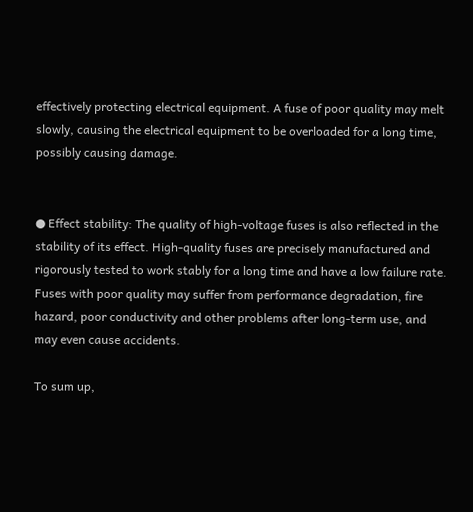effectively protecting electrical equipment. A fuse of poor quality may melt slowly, causing the electrical equipment to be overloaded for a long time, possibly causing damage.


● Effect stability: The quality of high-voltage fuses is also reflected in the stability of its effect. High-quality fuses are precisely manufactured and rigorously tested to work stably for a long time and have a low failure rate. Fuses with poor quality may suffer from performance degradation, fire hazard, poor conductivity and other problems after long-term use, and may even cause accidents.

To sum up,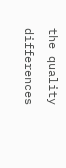the quality differences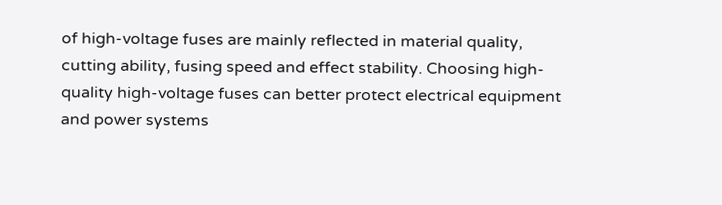of high-voltage fuses are mainly reflected in material quality, cutting ability, fusing speed and effect stability. Choosing high-quality high-voltage fuses can better protect electrical equipment and power systems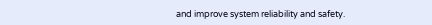and improve system reliability and safety.